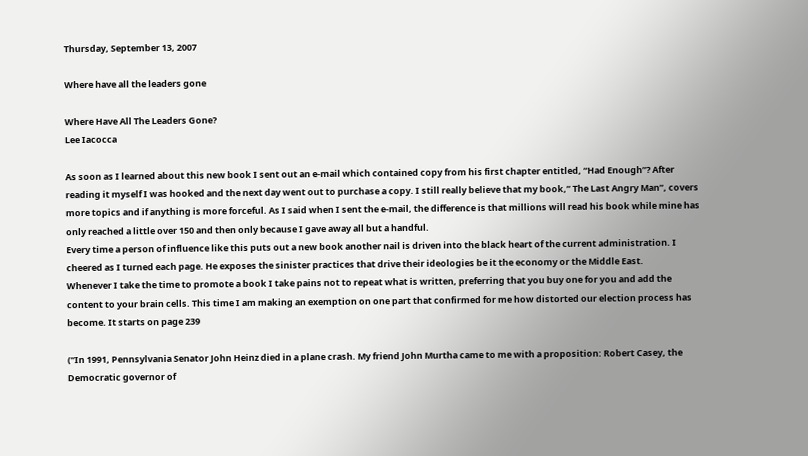Thursday, September 13, 2007

Where have all the leaders gone

Where Have All The Leaders Gone?
Lee Iacocca

As soon as I learned about this new book I sent out an e-mail which contained copy from his first chapter entitled, “Had Enough”? After reading it myself I was hooked and the next day went out to purchase a copy. I still really believe that my book,” The Last Angry Man”, covers more topics and if anything is more forceful. As I said when I sent the e-mail, the difference is that millions will read his book while mine has only reached a little over 150 and then only because I gave away all but a handful.
Every time a person of influence like this puts out a new book another nail is driven into the black heart of the current administration. I cheered as I turned each page. He exposes the sinister practices that drive their ideologies be it the economy or the Middle East.
Whenever I take the time to promote a book I take pains not to repeat what is written, preferring that you buy one for you and add the content to your brain cells. This time I am making an exemption on one part that confirmed for me how distorted our election process has become. It starts on page 239

(“In 1991, Pennsylvania Senator John Heinz died in a plane crash. My friend John Murtha came to me with a proposition: Robert Casey, the Democratic governor of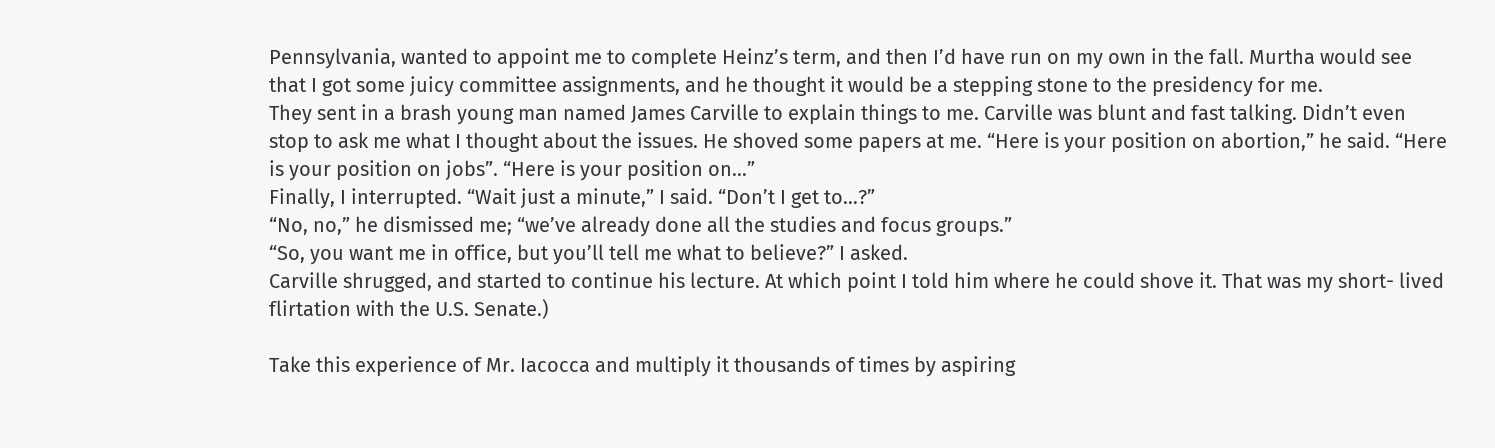Pennsylvania, wanted to appoint me to complete Heinz’s term, and then I’d have run on my own in the fall. Murtha would see that I got some juicy committee assignments, and he thought it would be a stepping stone to the presidency for me.
They sent in a brash young man named James Carville to explain things to me. Carville was blunt and fast talking. Didn’t even stop to ask me what I thought about the issues. He shoved some papers at me. “Here is your position on abortion,” he said. “Here is your position on jobs”. “Here is your position on…”
Finally, I interrupted. “Wait just a minute,” I said. “Don’t I get to…?”
“No, no,” he dismissed me; “we’ve already done all the studies and focus groups.”
“So, you want me in office, but you’ll tell me what to believe?” I asked.
Carville shrugged, and started to continue his lecture. At which point I told him where he could shove it. That was my short- lived flirtation with the U.S. Senate.)

Take this experience of Mr. Iacocca and multiply it thousands of times by aspiring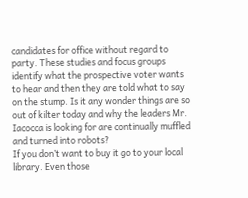candidates for office without regard to party. These studies and focus groups identify what the prospective voter wants to hear and then they are told what to say on the stump. Is it any wonder things are so out of kilter today and why the leaders Mr. Iacocca is looking for are continually muffled and turned into robots?
If you don’t want to buy it go to your local library. Even those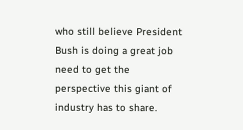who still believe President Bush is doing a great job need to get the perspective this giant of industry has to share.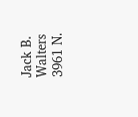Jack B. Walters
3961 N.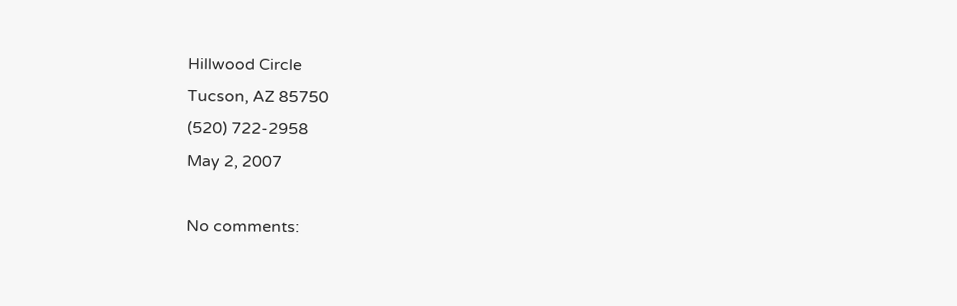Hillwood Circle
Tucson, AZ 85750
(520) 722-2958
May 2, 2007

No comments: